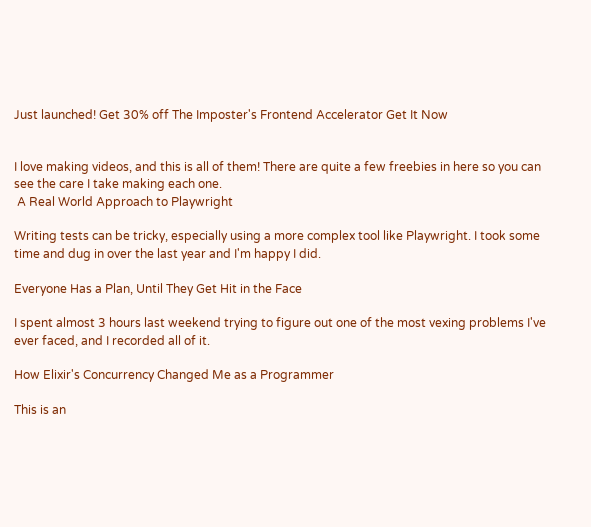Just launched! Get 30% off The Imposter's Frontend Accelerator Get It Now


I love making videos, and this is all of them! There are quite a few freebies in here so you can see the care I take making each one.
 A Real World Approach to Playwright

Writing tests can be tricky, especially using a more complex tool like Playwright. I took some time and dug in over the last year and I'm happy I did.

Everyone Has a Plan, Until They Get Hit in the Face

I spent almost 3 hours last weekend trying to figure out one of the most vexing problems I've ever faced, and I recorded all of it.

How Elixir's Concurrency Changed Me as a Programmer

This is an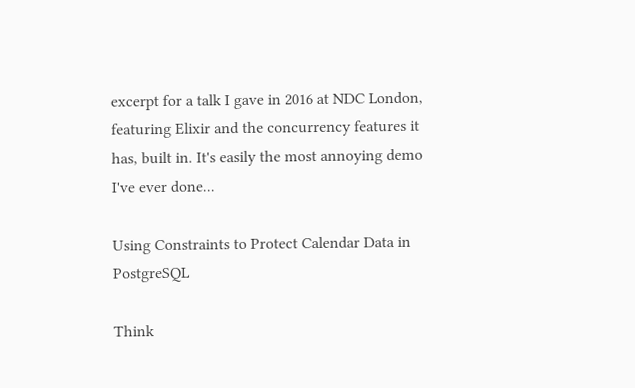excerpt for a talk I gave in 2016 at NDC London, featuring Elixir and the concurrency features it has, built in. It's easily the most annoying demo I've ever done...

Using Constraints to Protect Calendar Data in PostgreSQL

Think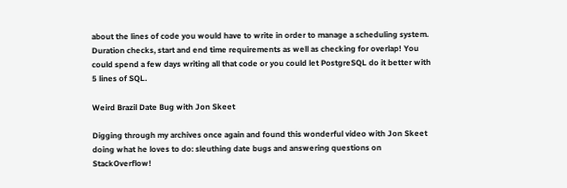about the lines of code you would have to write in order to manage a scheduling system. Duration checks, start and end time requirements as well as checking for overlap! You could spend a few days writing all that code or you could let PostgreSQL do it better with 5 lines of SQL.

Weird Brazil Date Bug with Jon Skeet

Digging through my archives once again and found this wonderful video with Jon Skeet doing what he loves to do: sleuthing date bugs and answering questions on StackOverflow!